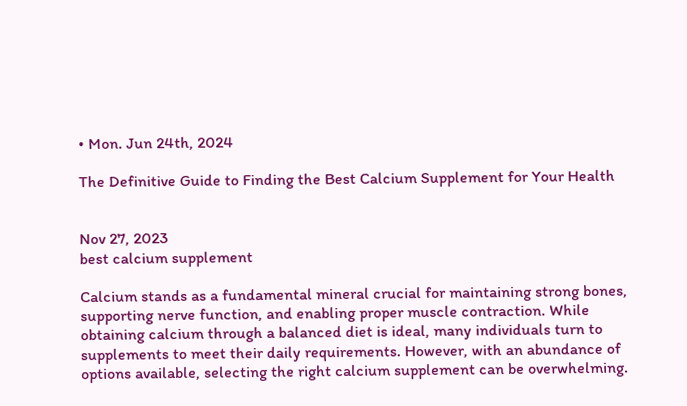• Mon. Jun 24th, 2024

The Definitive Guide to Finding the Best Calcium Supplement for Your Health


Nov 27, 2023
best calcium supplement

Calcium stands as a fundamental mineral crucial for maintaining strong bones, supporting nerve function, and enabling proper muscle contraction. While obtaining calcium through a balanced diet is ideal, many individuals turn to supplements to meet their daily requirements. However, with an abundance of options available, selecting the right calcium supplement can be overwhelming.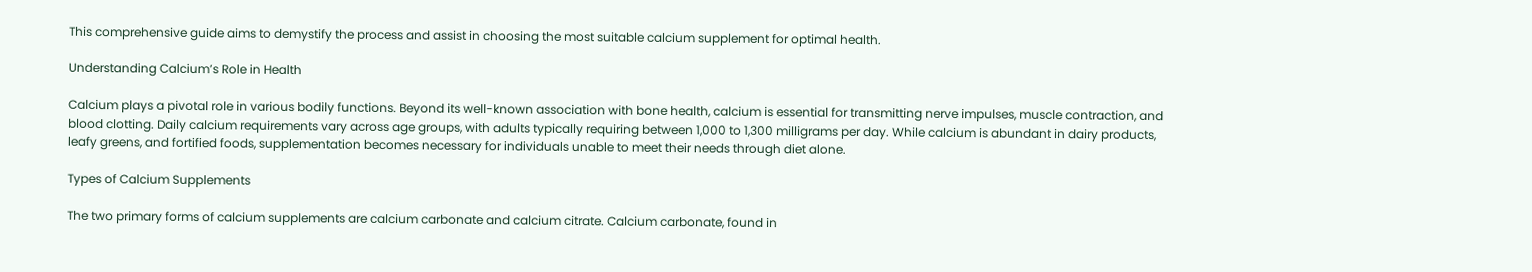This comprehensive guide aims to demystify the process and assist in choosing the most suitable calcium supplement for optimal health.

Understanding Calcium’s Role in Health

Calcium plays a pivotal role in various bodily functions. Beyond its well-known association with bone health, calcium is essential for transmitting nerve impulses, muscle contraction, and blood clotting. Daily calcium requirements vary across age groups, with adults typically requiring between 1,000 to 1,300 milligrams per day. While calcium is abundant in dairy products, leafy greens, and fortified foods, supplementation becomes necessary for individuals unable to meet their needs through diet alone.

Types of Calcium Supplements

The two primary forms of calcium supplements are calcium carbonate and calcium citrate. Calcium carbonate, found in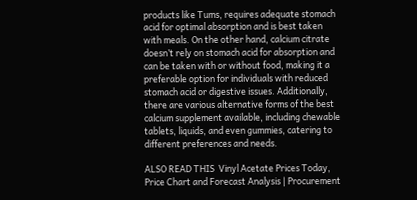products like Tums, requires adequate stomach acid for optimal absorption and is best taken with meals. On the other hand, calcium citrate doesn’t rely on stomach acid for absorption and can be taken with or without food, making it a preferable option for individuals with reduced stomach acid or digestive issues. Additionally, there are various alternative forms of the best calcium supplement available, including chewable tablets, liquids, and even gummies, catering to different preferences and needs.

ALSO READ THIS  Vinyl Acetate Prices Today, Price Chart and Forecast Analysis | Procurement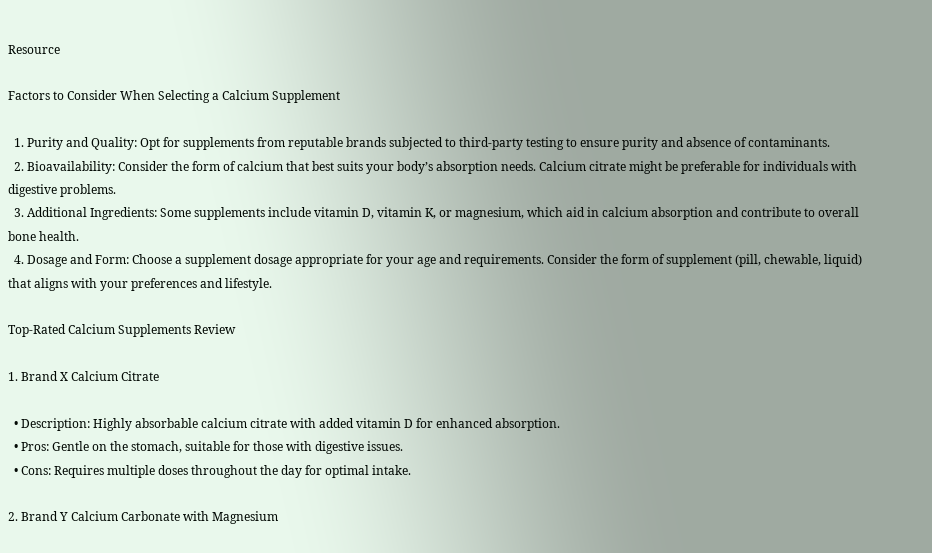Resource

Factors to Consider When Selecting a Calcium Supplement

  1. Purity and Quality: Opt for supplements from reputable brands subjected to third-party testing to ensure purity and absence of contaminants.
  2. Bioavailability: Consider the form of calcium that best suits your body’s absorption needs. Calcium citrate might be preferable for individuals with digestive problems.
  3. Additional Ingredients: Some supplements include vitamin D, vitamin K, or magnesium, which aid in calcium absorption and contribute to overall bone health.
  4. Dosage and Form: Choose a supplement dosage appropriate for your age and requirements. Consider the form of supplement (pill, chewable, liquid) that aligns with your preferences and lifestyle.

Top-Rated Calcium Supplements Review

1. Brand X Calcium Citrate

  • Description: Highly absorbable calcium citrate with added vitamin D for enhanced absorption.
  • Pros: Gentle on the stomach, suitable for those with digestive issues.
  • Cons: Requires multiple doses throughout the day for optimal intake.

2. Brand Y Calcium Carbonate with Magnesium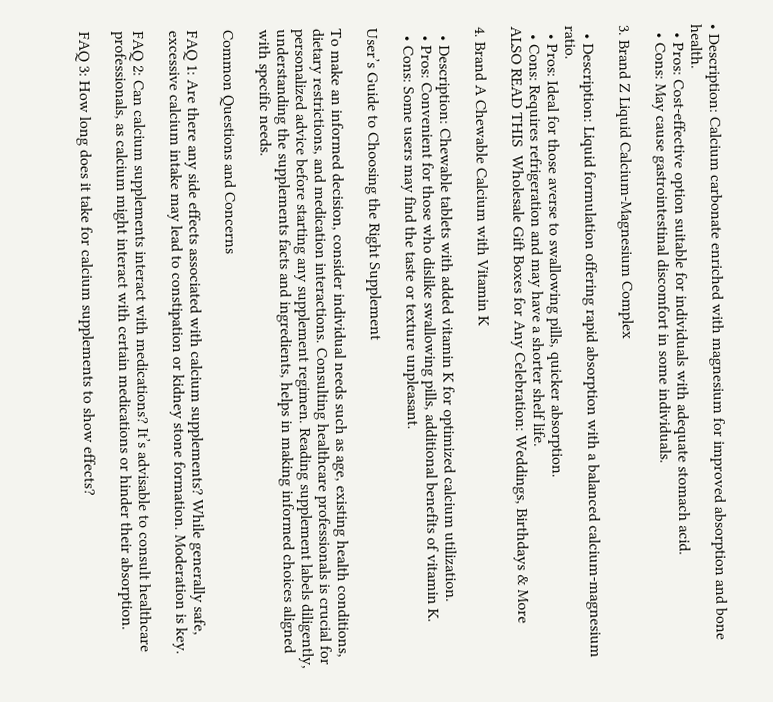• Description: Calcium carbonate enriched with magnesium for improved absorption and bone health.
  • Pros: Cost-effective option suitable for individuals with adequate stomach acid.
  • Cons: May cause gastrointestinal discomfort in some individuals.

3. Brand Z Liquid Calcium-Magnesium Complex

  • Description: Liquid formulation offering rapid absorption with a balanced calcium-magnesium ratio.
  • Pros: Ideal for those averse to swallowing pills, quicker absorption.
  • Cons: Requires refrigeration and may have a shorter shelf life.
ALSO READ THIS  Wholesale Gift Boxes for Any Celebration: Weddings, Birthdays & More

4. Brand A Chewable Calcium with Vitamin K

  • Description: Chewable tablets with added vitamin K for optimized calcium utilization.
  • Pros: Convenient for those who dislike swallowing pills, additional benefits of vitamin K.
  • Cons: Some users may find the taste or texture unpleasant.

User’s Guide to Choosing the Right Supplement

To make an informed decision, consider individual needs such as age, existing health conditions, dietary restrictions, and medication interactions. Consulting healthcare professionals is crucial for personalized advice before starting any supplement regimen. Reading supplement labels diligently, understanding the supplements facts and ingredients, helps in making informed choices aligned with specific needs.

Common Questions and Concerns

FAQ 1: Are there any side effects associated with calcium supplements? While generally safe, excessive calcium intake may lead to constipation or kidney stone formation. Moderation is key.

FAQ 2: Can calcium supplements interact with medications? It’s advisable to consult healthcare professionals, as calcium might interact with certain medications or hinder their absorption.

FAQ 3: How long does it take for calcium supplements to show effects?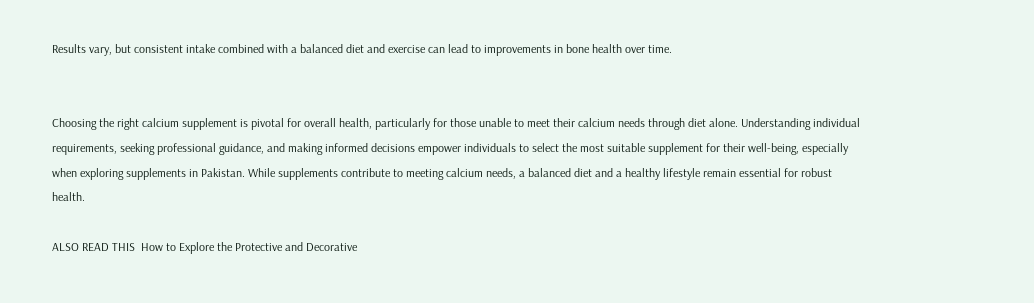Results vary, but consistent intake combined with a balanced diet and exercise can lead to improvements in bone health over time.


Choosing the right calcium supplement is pivotal for overall health, particularly for those unable to meet their calcium needs through diet alone. Understanding individual requirements, seeking professional guidance, and making informed decisions empower individuals to select the most suitable supplement for their well-being, especially when exploring supplements in Pakistan. While supplements contribute to meeting calcium needs, a balanced diet and a healthy lifestyle remain essential for robust health.

ALSO READ THIS  How to Explore the Protective and Decorative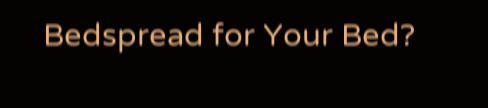Bedspread for Your Bed?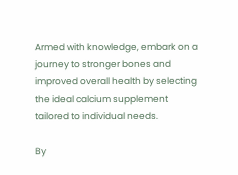Armed with knowledge, embark on a journey to stronger bones and improved overall health by selecting the ideal calcium supplement tailored to individual needs.

By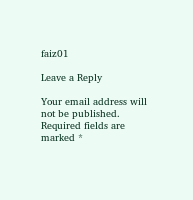faiz01

Leave a Reply

Your email address will not be published. Required fields are marked *